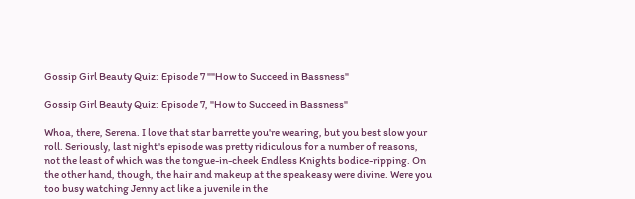Gossip Girl Beauty Quiz: Episode 7 ""How to Succeed in Bassness"

Gossip Girl Beauty Quiz: Episode 7, "How to Succeed in Bassness"

Whoa, there, Serena. I love that star barrette you're wearing, but you best slow your roll. Seriously, last night's episode was pretty ridiculous for a number of reasons, not the least of which was the tongue-in-cheek Endless Knights bodice-ripping. On the other hand, though, the hair and makeup at the speakeasy were divine. Were you too busy watching Jenny act like a juvenile in the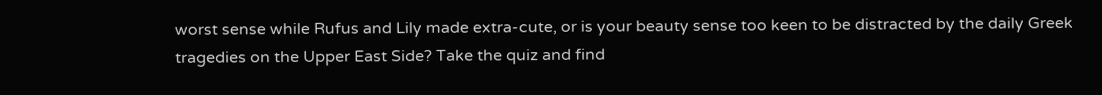worst sense while Rufus and Lily made extra-cute, or is your beauty sense too keen to be distracted by the daily Greek tragedies on the Upper East Side? Take the quiz and find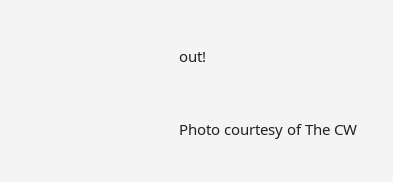out!


Photo courtesy of The CW